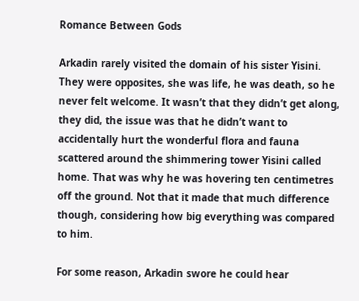Romance Between Gods

Arkadin rarely visited the domain of his sister Yisini. They were opposites, she was life, he was death, so he never felt welcome. It wasn’t that they didn’t get along, they did, the issue was that he didn’t want to accidentally hurt the wonderful flora and fauna scattered around the shimmering tower Yisini called home. That was why he was hovering ten centimetres off the ground. Not that it made that much difference though, considering how big everything was compared to him.

For some reason, Arkadin swore he could hear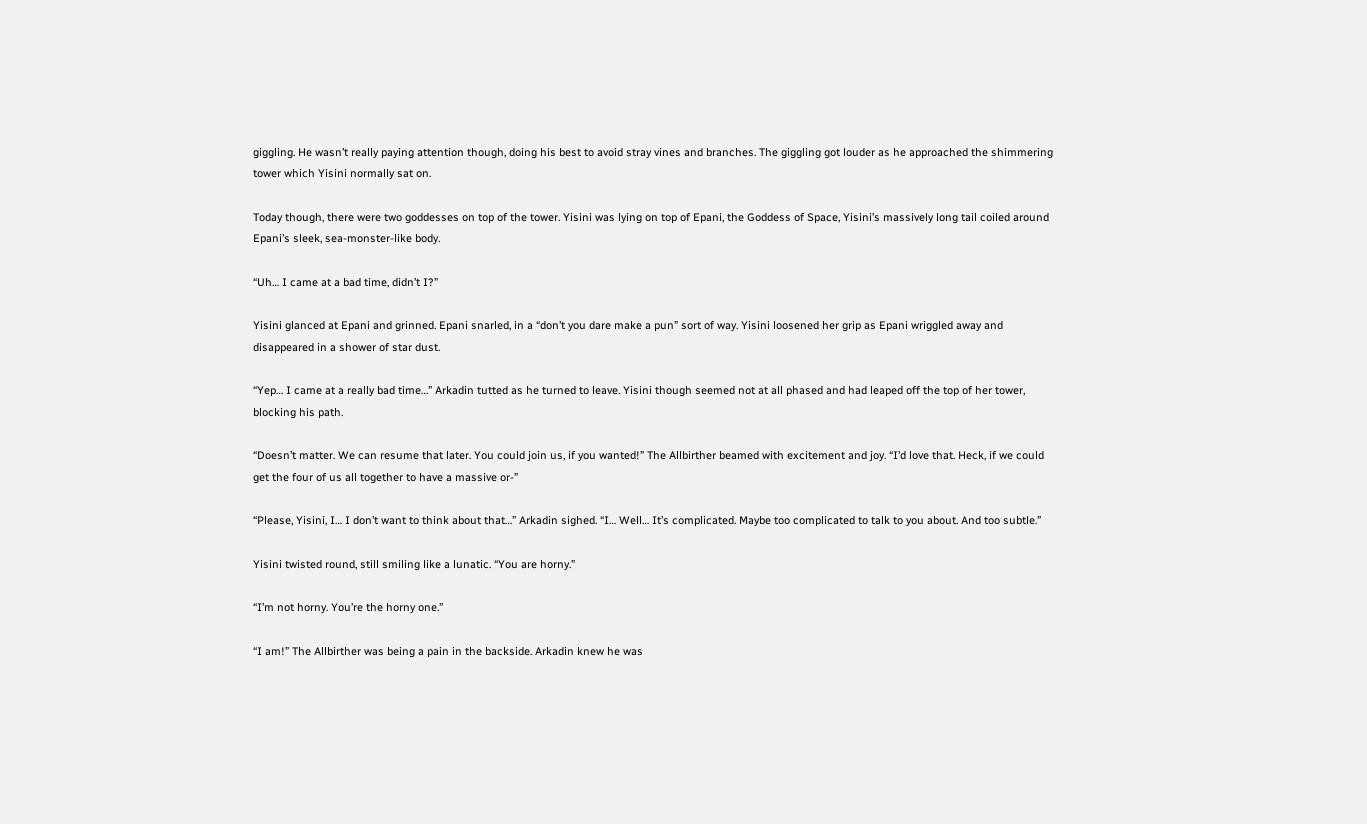giggling. He wasn’t really paying attention though, doing his best to avoid stray vines and branches. The giggling got louder as he approached the shimmering tower which Yisini normally sat on.

Today though, there were two goddesses on top of the tower. Yisini was lying on top of Epani, the Goddess of Space, Yisini’s massively long tail coiled around Epani’s sleek, sea-monster-like body.

“Uh… I came at a bad time, didn’t I?”

Yisini glanced at Epani and grinned. Epani snarled, in a “don’t you dare make a pun” sort of way. Yisini loosened her grip as Epani wriggled away and disappeared in a shower of star dust.

“Yep… I came at a really bad time…” Arkadin tutted as he turned to leave. Yisini though seemed not at all phased and had leaped off the top of her tower, blocking his path.

“Doesn’t matter. We can resume that later. You could join us, if you wanted!” The Allbirther beamed with excitement and joy. “I’d love that. Heck, if we could get the four of us all together to have a massive or-”

“Please, Yisini, I… I don’t want to think about that…” Arkadin sighed. “I… Well… It’s complicated. Maybe too complicated to talk to you about. And too subtle.”

Yisini twisted round, still smiling like a lunatic. “You are horny.”

“I’m not horny. You’re the horny one.”

“I am!” The Allbirther was being a pain in the backside. Arkadin knew he was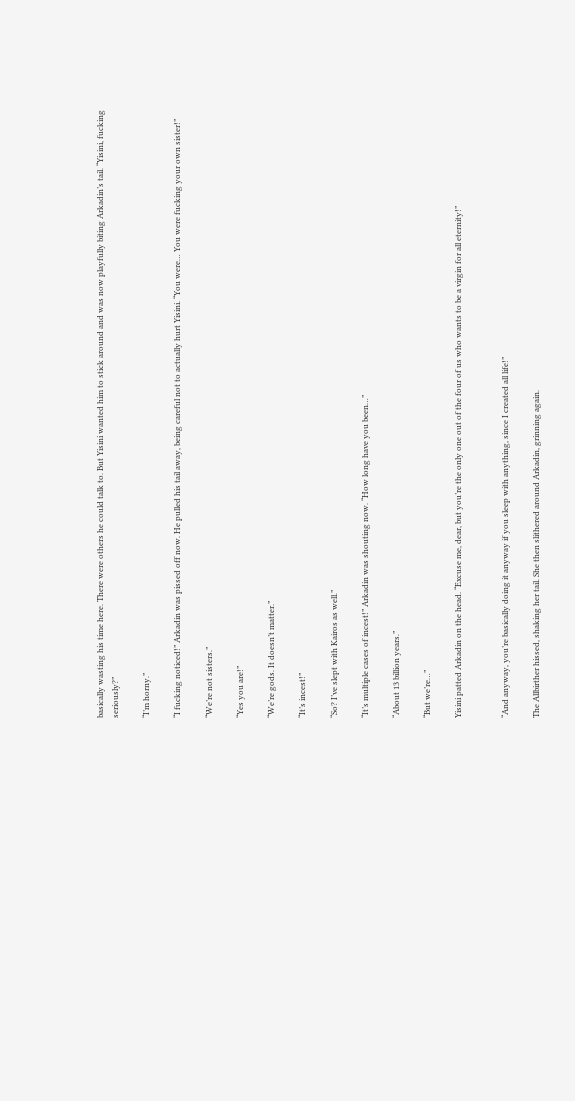basically wasting his time here. There were others he could talk to. But Yisini wanted him to stick around and was now playfully biting Arkadin’s tail. “Yisini, fucking seriously?”

“I’m horny.”

“I fucking noticed!” Arkadin was pissed off now. He pulled his tail away, being careful not to actually hurt Yisini. “You were… You were fucking your own sister!”

“We’re not sisters.”

“Yes you are!”

“We’re gods. It doesn’t matter.”

“It’s incest!”

“So? I’ve slept with Kairos as well.”

“It’s multiple cases of incest!” Arkadin was shouting now. “How long have you been…”

“About 13 billion years.”

“But we’re…”

Yisini patted Arkadin on the head. “Excuse me, dear, but you’re the only one out of the four of us who wants to be a virgin for all eternity!”


“And anyway, you’re basically doing it anyway if you sleep with anything, since I created all life!”

The Allbirther hissed, shaking her tail. She then slithered around Arkadin, grinning again.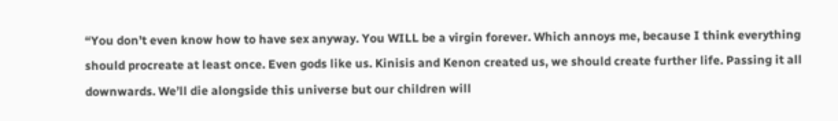“You don’t even know how to have sex anyway. You WILL be a virgin forever. Which annoys me, because I think everything should procreate at least once. Even gods like us. Kinisis and Kenon created us, we should create further life. Passing it all downwards. We’ll die alongside this universe but our children will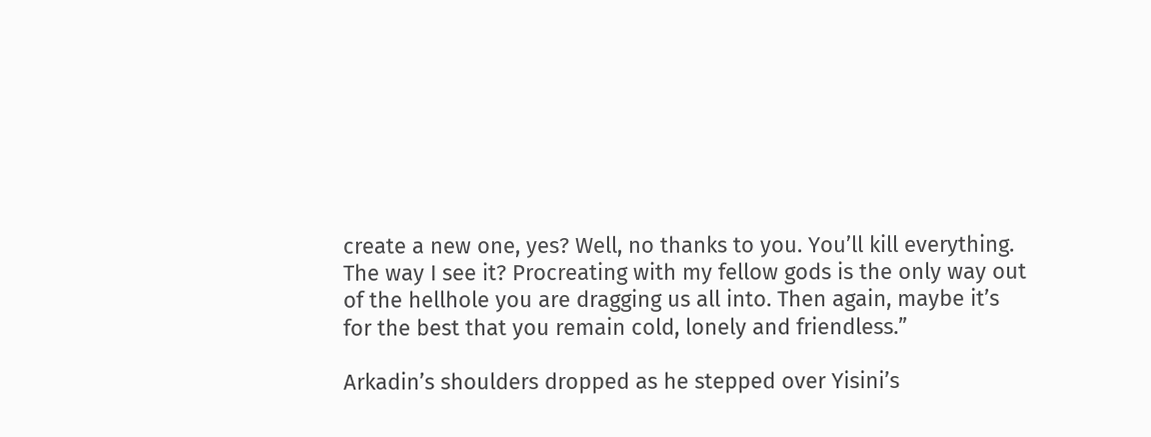create a new one, yes? Well, no thanks to you. You’ll kill everything. The way I see it? Procreating with my fellow gods is the only way out of the hellhole you are dragging us all into. Then again, maybe it’s for the best that you remain cold, lonely and friendless.”

Arkadin’s shoulders dropped as he stepped over Yisini’s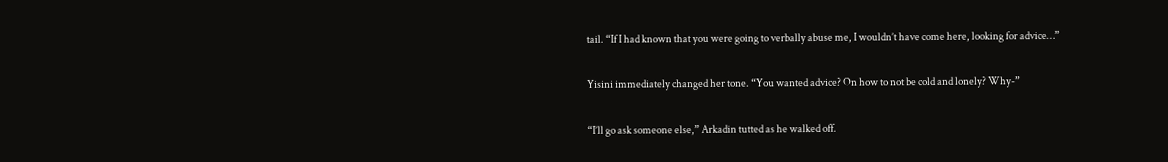tail. “If I had known that you were going to verbally abuse me, I wouldn’t have come here, looking for advice…”

Yisini immediately changed her tone. “You wanted advice? On how to not be cold and lonely? Why-”

“I’ll go ask someone else,” Arkadin tutted as he walked off.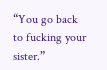“You go back to fucking your sister.”